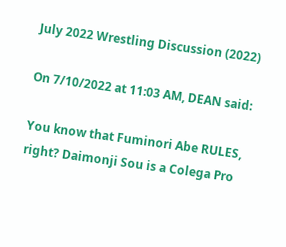July 2022 Wrestling Discussion (2022)

On 7/10/2022 at 11:03 AM, DEAN said:

You know that Fuminori Abe RULES, right? Daimonji Sou is a Colega Pro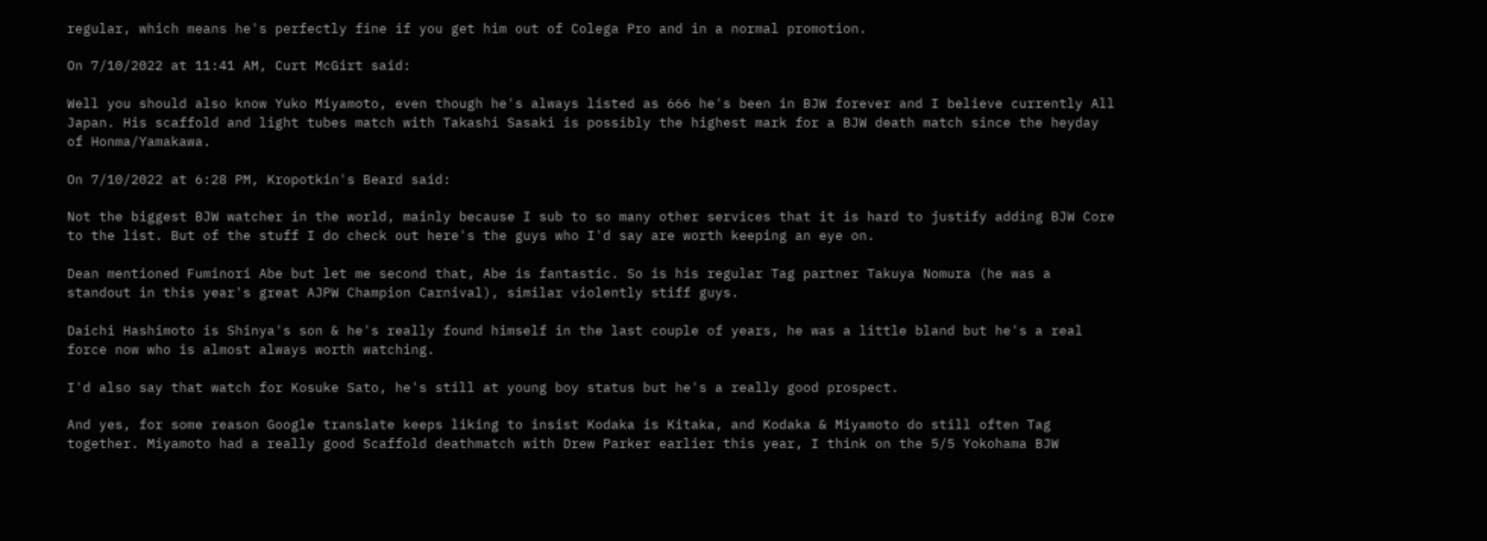regular, which means he's perfectly fine if you get him out of Colega Pro and in a normal promotion.

On 7/10/2022 at 11:41 AM, Curt McGirt said:

Well you should also know Yuko Miyamoto, even though he's always listed as 666 he's been in BJW forever and I believe currently All Japan. His scaffold and light tubes match with Takashi Sasaki is possibly the highest mark for a BJW death match since the heyday of Honma/Yamakawa.

On 7/10/2022 at 6:28 PM, Kropotkin's Beard said:

Not the biggest BJW watcher in the world, mainly because I sub to so many other services that it is hard to justify adding BJW Core to the list. But of the stuff I do check out here's the guys who I'd say are worth keeping an eye on.

Dean mentioned Fuminori Abe but let me second that, Abe is fantastic. So is his regular Tag partner Takuya Nomura (he was a standout in this year's great AJPW Champion Carnival), similar violently stiff guys.

Daichi Hashimoto is Shinya's son & he's really found himself in the last couple of years, he was a little bland but he's a real force now who is almost always worth watching.

I'd also say that watch for Kosuke Sato, he's still at young boy status but he's a really good prospect.

And yes, for some reason Google translate keeps liking to insist Kodaka is Kitaka, and Kodaka & Miyamoto do still often Tag together. Miyamoto had a really good Scaffold deathmatch with Drew Parker earlier this year, I think on the 5/5 Yokohama BJW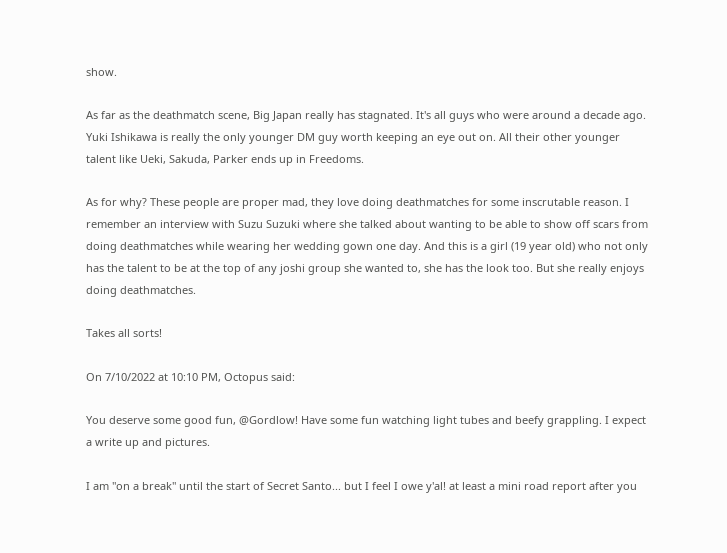show.

As far as the deathmatch scene, Big Japan really has stagnated. It's all guys who were around a decade ago. Yuki Ishikawa is really the only younger DM guy worth keeping an eye out on. All their other younger talent like Ueki, Sakuda, Parker ends up in Freedoms.

As for why? These people are proper mad, they love doing deathmatches for some inscrutable reason. I remember an interview with Suzu Suzuki where she talked about wanting to be able to show off scars from doing deathmatches while wearing her wedding gown one day. And this is a girl (19 year old) who not only has the talent to be at the top of any joshi group she wanted to, she has the look too. But she really enjoys doing deathmatches.

Takes all sorts!

On 7/10/2022 at 10:10 PM, Octopus said:

You deserve some good fun, @Gordlow! Have some fun watching light tubes and beefy grappling. I expect a write up and pictures.

I am "on a break" until the start of Secret Santo... but I feel I owe y'al! at least a mini road report after you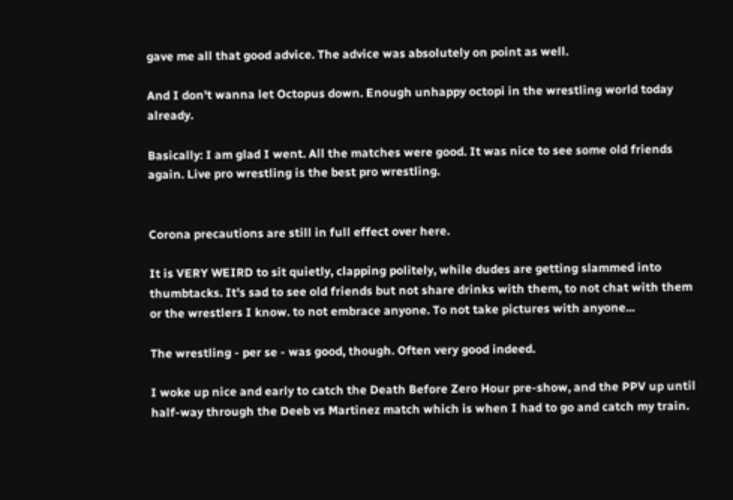gave me all that good advice. The advice was absolutely on point as well.

And I don't wanna let Octopus down. Enough unhappy octopi in the wrestling world today already.

Basically: I am glad I went. All the matches were good. It was nice to see some old friends again. Live pro wrestling is the best pro wrestling.


Corona precautions are still in full effect over here.

It is VERY WEIRD to sit quietly, clapping politely, while dudes are getting slammed into thumbtacks. It's sad to see old friends but not share drinks with them, to not chat with them or the wrestlers I know. to not embrace anyone. To not take pictures with anyone...

The wrestling - per se - was good, though. Often very good indeed.

I woke up nice and early to catch the Death Before Zero Hour pre-show, and the PPV up until half-way through the Deeb vs Martinez match which is when I had to go and catch my train.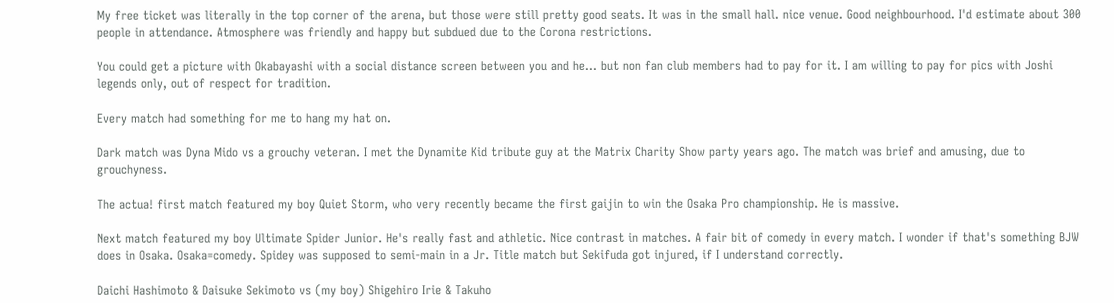My free ticket was literally in the top corner of the arena, but those were still pretty good seats. It was in the small hall. nice venue. Good neighbourhood. I'd estimate about 300 people in attendance. Atmosphere was friendly and happy but subdued due to the Corona restrictions.

You could get a picture with Okabayashi with a social distance screen between you and he... but non fan club members had to pay for it. I am willing to pay for pics with Joshi legends only, out of respect for tradition.

Every match had something for me to hang my hat on.

Dark match was Dyna Mido vs a grouchy veteran. I met the Dynamite Kid tribute guy at the Matrix Charity Show party years ago. The match was brief and amusing, due to grouchyness.

The actua! first match featured my boy Quiet Storm, who very recently became the first gaijin to win the Osaka Pro championship. He is massive.

Next match featured my boy Ultimate Spider Junior. He's really fast and athletic. Nice contrast in matches. A fair bit of comedy in every match. I wonder if that's something BJW does in Osaka. Osaka=comedy. Spidey was supposed to semi-main in a Jr. Title match but Sekifuda got injured, if I understand correctly.

Daichi Hashimoto & Daisuke Sekimoto vs (my boy) Shigehiro Irie & Takuho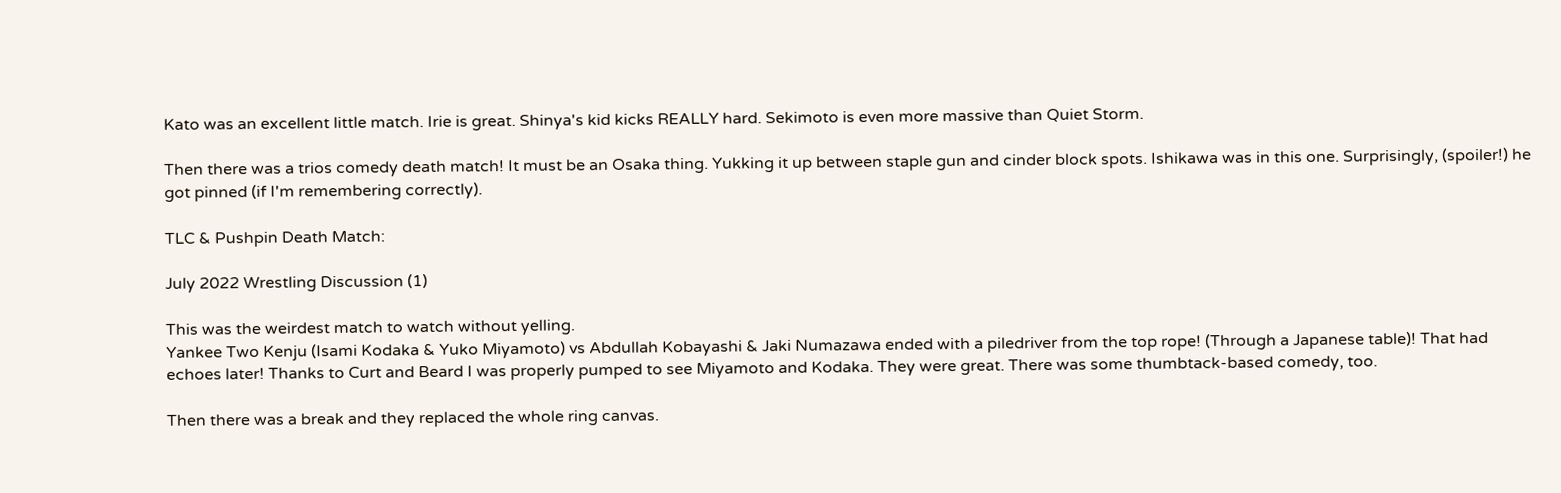Kato was an excellent little match. Irie is great. Shinya's kid kicks REALLY hard. Sekimoto is even more massive than Quiet Storm.

Then there was a trios comedy death match! It must be an Osaka thing. Yukking it up between staple gun and cinder block spots. Ishikawa was in this one. Surprisingly, (spoiler!) he got pinned (if I'm remembering correctly).

TLC & Pushpin Death Match:

July 2022 Wrestling Discussion (1)

This was the weirdest match to watch without yelling.
Yankee Two Kenju (Isami Kodaka & Yuko Miyamoto) vs Abdullah Kobayashi & Jaki Numazawa ended with a piledriver from the top rope! (Through a Japanese table)! That had echoes later! Thanks to Curt and Beard I was properly pumped to see Miyamoto and Kodaka. They were great. There was some thumbtack-based comedy, too.

Then there was a break and they replaced the whole ring canvas.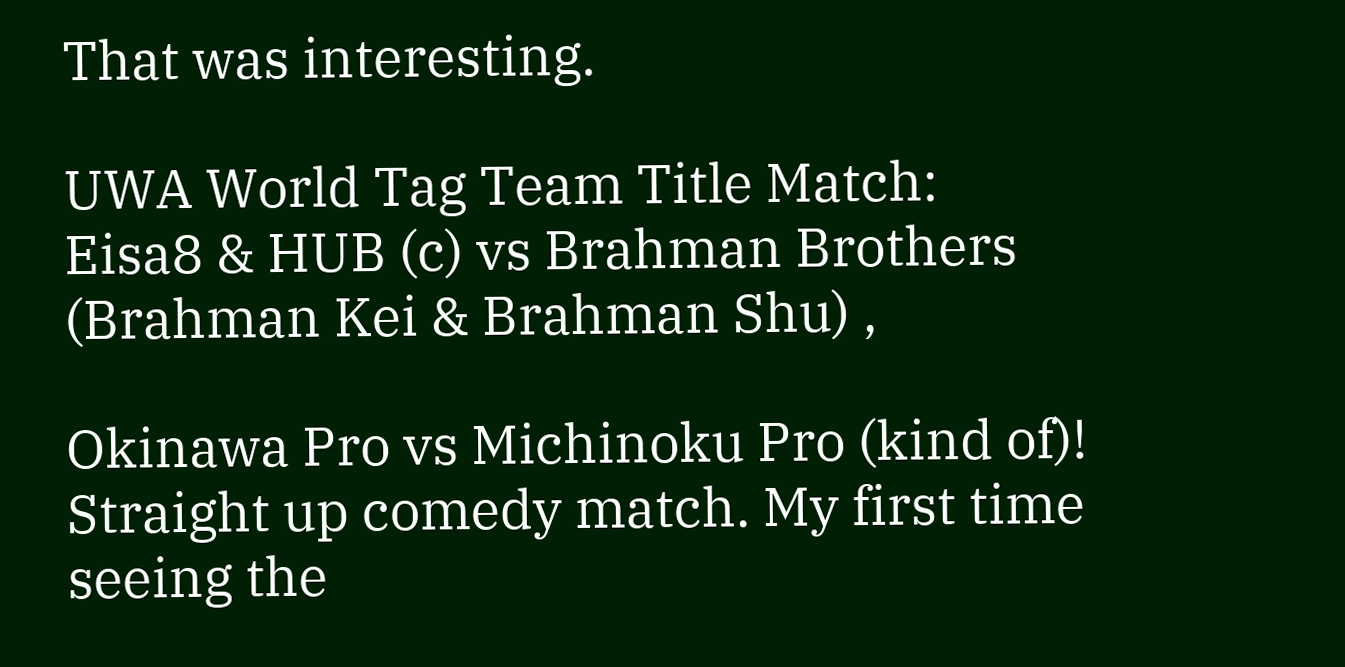That was interesting.

UWA World Tag Team Title Match:
Eisa8 & HUB (c) vs Brahman Brothers (Brahman Kei & Brahman Shu) ,

Okinawa Pro vs Michinoku Pro (kind of)! Straight up comedy match. My first time seeing the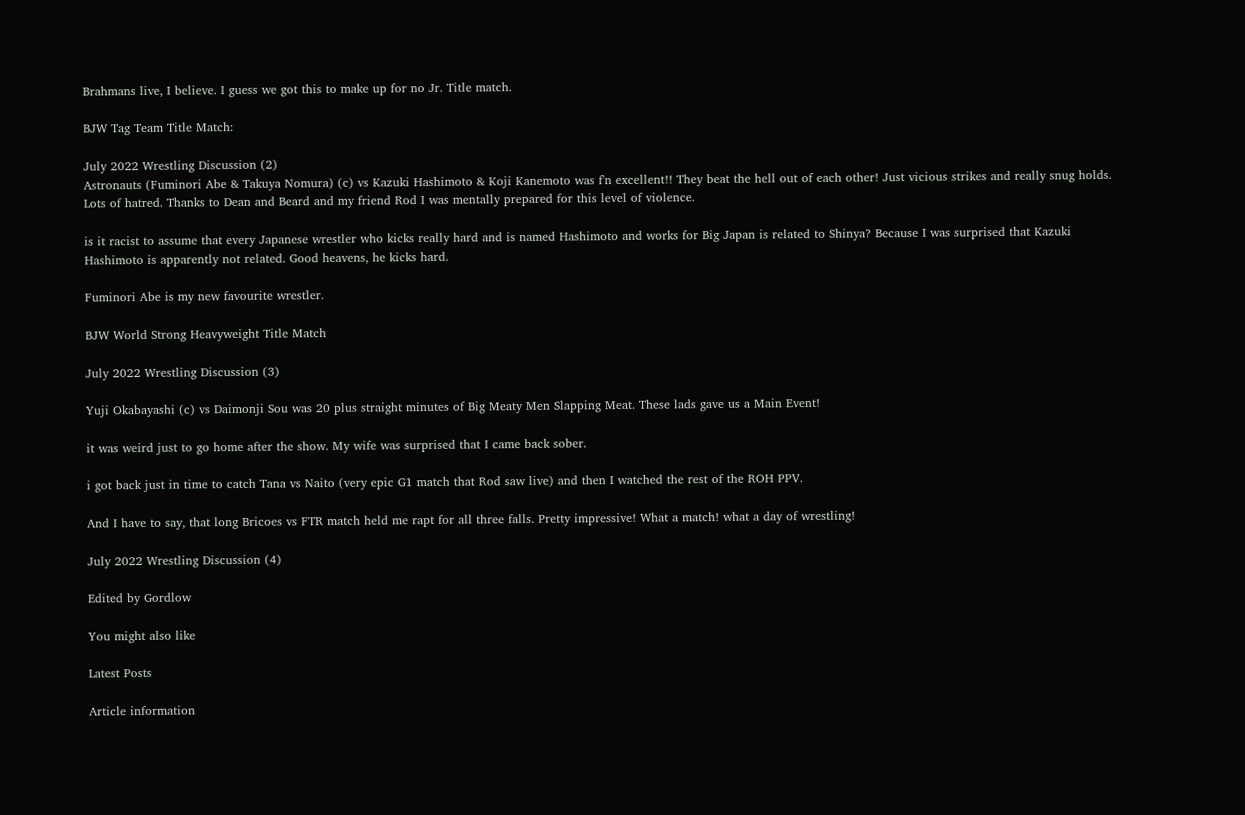Brahmans live, I believe. I guess we got this to make up for no Jr. Title match.

BJW Tag Team Title Match:

July 2022 Wrestling Discussion (2)
Astronauts (Fuminori Abe & Takuya Nomura) (c) vs Kazuki Hashimoto & Koji Kanemoto was f'n excellent!! They beat the hell out of each other! Just vicious strikes and really snug holds. Lots of hatred. Thanks to Dean and Beard and my friend Rod I was mentally prepared for this level of violence.

is it racist to assume that every Japanese wrestler who kicks really hard and is named Hashimoto and works for Big Japan is related to Shinya? Because I was surprised that Kazuki Hashimoto is apparently not related. Good heavens, he kicks hard.

Fuminori Abe is my new favourite wrestler.

BJW World Strong Heavyweight Title Match

July 2022 Wrestling Discussion (3)

Yuji Okabayashi (c) vs Daimonji Sou was 20 plus straight minutes of Big Meaty Men Slapping Meat. These lads gave us a Main Event!

it was weird just to go home after the show. My wife was surprised that I came back sober.

i got back just in time to catch Tana vs Naito (very epic G1 match that Rod saw live) and then I watched the rest of the ROH PPV.

And I have to say, that long Bricoes vs FTR match held me rapt for all three falls. Pretty impressive! What a match! what a day of wrestling!

July 2022 Wrestling Discussion (4)

Edited by Gordlow

You might also like

Latest Posts

Article information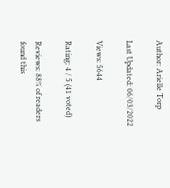Author: Arielle Torp

Last Updated: 06/03/2022

Views: 5644

Rating: 4 / 5 (41 voted)

Reviews: 88% of readers found this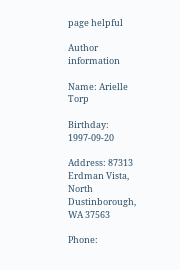page helpful

Author information

Name: Arielle Torp

Birthday: 1997-09-20

Address: 87313 Erdman Vista, North Dustinborough, WA 37563

Phone: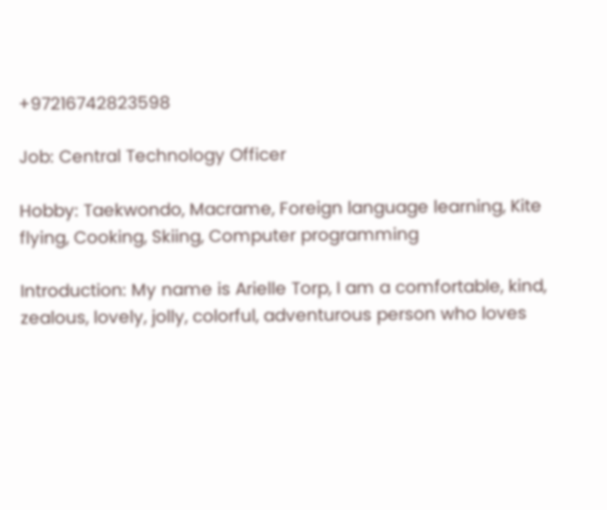+97216742823598

Job: Central Technology Officer

Hobby: Taekwondo, Macrame, Foreign language learning, Kite flying, Cooking, Skiing, Computer programming

Introduction: My name is Arielle Torp, I am a comfortable, kind, zealous, lovely, jolly, colorful, adventurous person who loves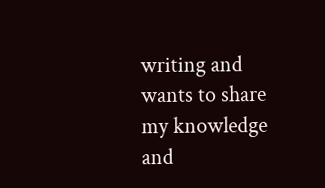writing and wants to share my knowledge and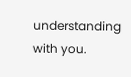understanding with you.